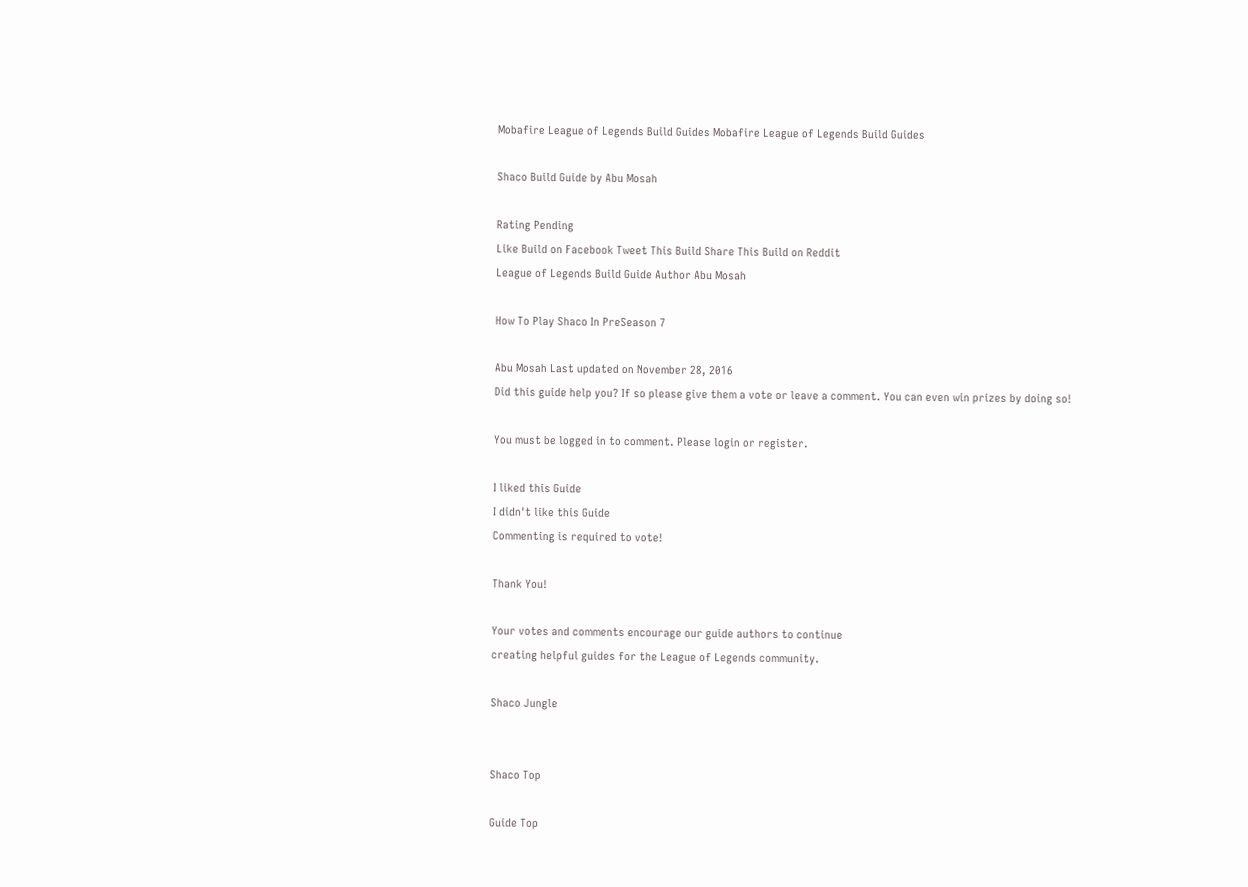Mobafire League of Legends Build Guides Mobafire League of Legends Build Guides

Shaco Build Guide by Abu Mosah

Rating Pending
Like Build on Facebook Tweet This Build Share This Build on Reddit
League of Legends Build Guide Author Abu Mosah

How To Play Shaco In PreSeason 7

Abu Mosah Last updated on November 28, 2016
Did this guide help you? If so please give them a vote or leave a comment. You can even win prizes by doing so!

You must be logged in to comment. Please login or register.

I liked this Guide
I didn't like this Guide
Commenting is required to vote!

Thank You!

Your votes and comments encourage our guide authors to continue
creating helpful guides for the League of Legends community.

Shaco Jungle


Shaco Top

Guide Top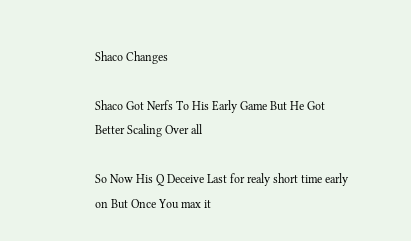Shaco Changes

Shaco Got Nerfs To His Early Game But He Got Better Scaling Over all

So Now His Q Deceive Last for realy short time early on But Once You max it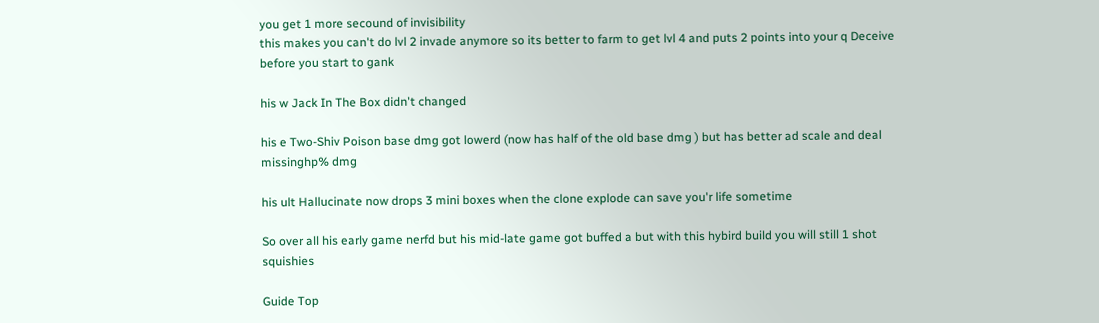you get 1 more secound of invisibility
this makes you can't do lvl 2 invade anymore so its better to farm to get lvl 4 and puts 2 points into your q Deceive before you start to gank

his w Jack In The Box didn't changed

his e Two-Shiv Poison base dmg got lowerd (now has half of the old base dmg ) but has better ad scale and deal missinghp% dmg

his ult Hallucinate now drops 3 mini boxes when the clone explode can save you'r life sometime

So over all his early game nerfd but his mid-late game got buffed a but with this hybird build you will still 1 shot squishies

Guide Top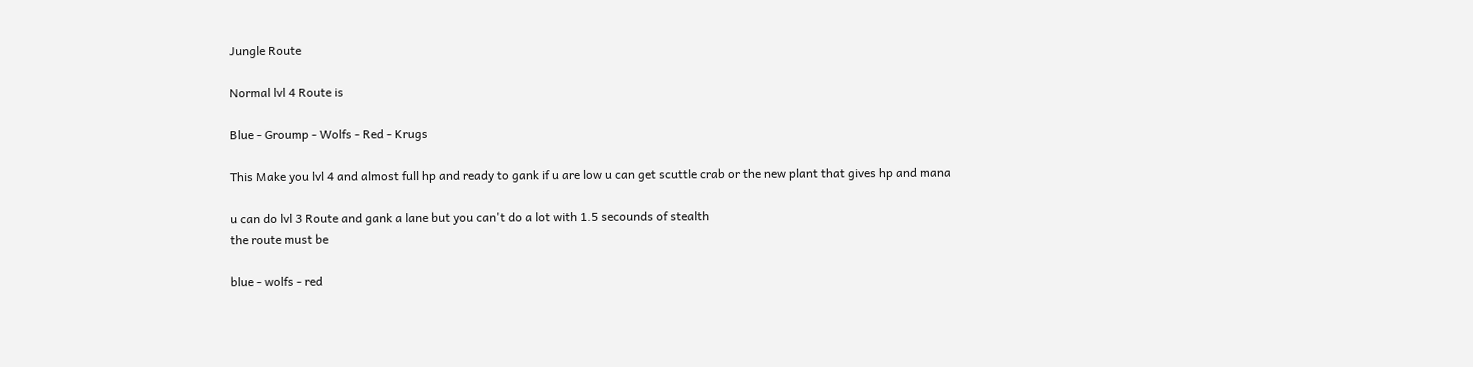Jungle Route

Normal lvl 4 Route is

Blue - Groump - Wolfs - Red - Krugs

This Make you lvl 4 and almost full hp and ready to gank if u are low u can get scuttle crab or the new plant that gives hp and mana

u can do lvl 3 Route and gank a lane but you can't do a lot with 1.5 secounds of stealth
the route must be

blue - wolfs - red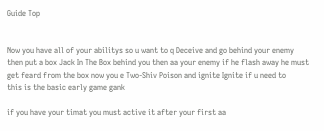Guide Top


Now you have all of your abilitys so u want to q Deceive and go behind your enemy
then put a box Jack In The Box behind you then aa your enemy if he flash away he must get feard from the box now you e Two-Shiv Poison and ignite Ignite if u need to
this is the basic early game gank

if you have your timat you must active it after your first aa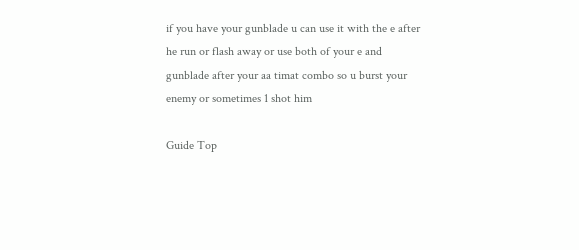if you have your gunblade u can use it with the e after he run or flash away or use both of your e and gunblade after your aa timat combo so u burst your enemy or sometimes 1 shot him

Guide Top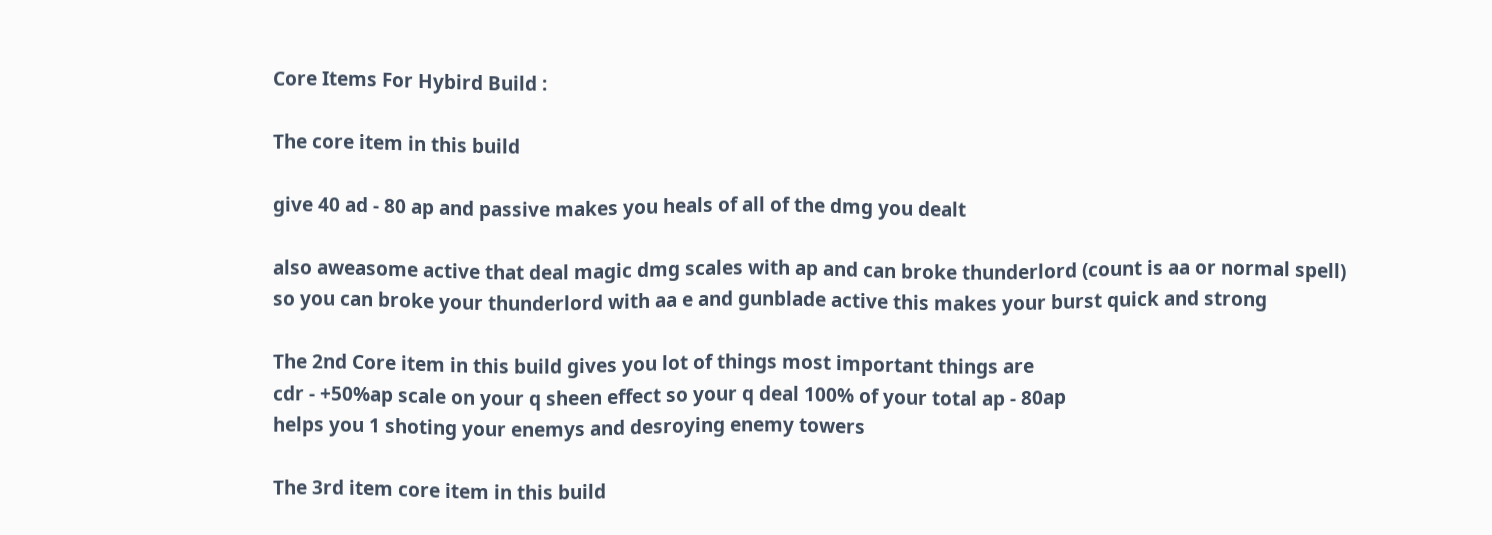Core Items For Hybird Build :

The core item in this build

give 40 ad - 80 ap and passive makes you heals of all of the dmg you dealt

also aweasome active that deal magic dmg scales with ap and can broke thunderlord (count is aa or normal spell)
so you can broke your thunderlord with aa e and gunblade active this makes your burst quick and strong

The 2nd Core item in this build gives you lot of things most important things are
cdr - +50%ap scale on your q sheen effect so your q deal 100% of your total ap - 80ap
helps you 1 shoting your enemys and desroying enemy towers

The 3rd item core item in this build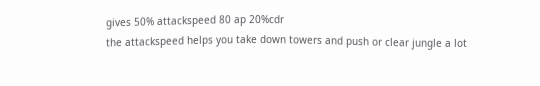gives 50% attackspeed 80 ap 20%cdr
the attackspeed helps you take down towers and push or clear jungle a lot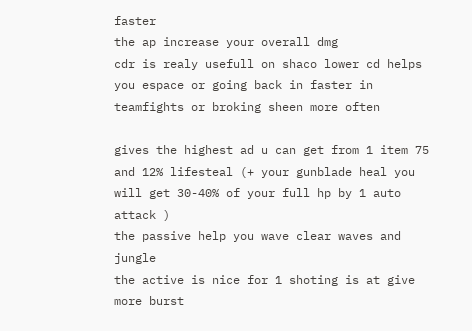faster
the ap increase your overall dmg
cdr is realy usefull on shaco lower cd helps you espace or going back in faster in teamfights or broking sheen more often

gives the highest ad u can get from 1 item 75 and 12% lifesteal (+ your gunblade heal you will get 30-40% of your full hp by 1 auto attack )
the passive help you wave clear waves and jungle
the active is nice for 1 shoting is at give more burst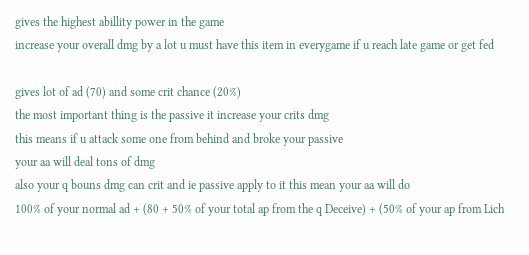gives the highest abillity power in the game
increase your overall dmg by a lot u must have this item in everygame if u reach late game or get fed

gives lot of ad (70) and some crit chance (20%)
the most important thing is the passive it increase your crits dmg
this means if u attack some one from behind and broke your passive
your aa will deal tons of dmg
also your q bouns dmg can crit and ie passive apply to it this mean your aa will do
100% of your normal ad + (80 + 50% of your total ap from the q Deceive) + (50% of your ap from Lich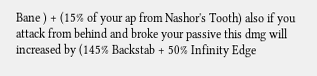Bane ) + (15% of your ap from Nashor's Tooth) also if you attack from behind and broke your passive this dmg will increased by (145% Backstab + 50% Infinity Edge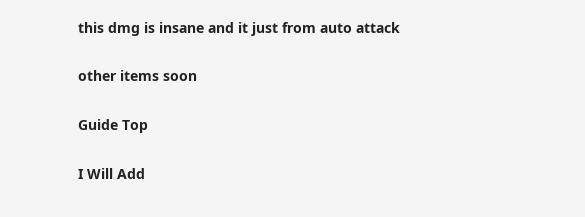this dmg is insane and it just from auto attack

other items soon

Guide Top

I Will Add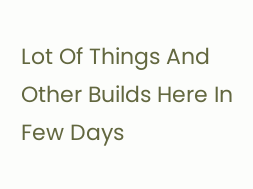Lot Of Things And Other Builds Here In Few Days